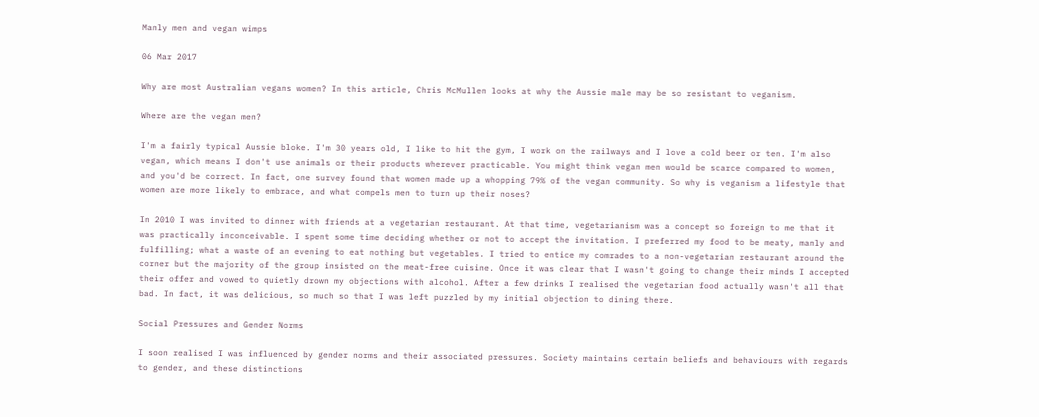Manly men and vegan wimps

06 Mar 2017

Why are most Australian vegans women? In this article, Chris McMullen looks at why the Aussie male may be so resistant to veganism.

Where are the vegan men?

I'm a fairly typical Aussie bloke. I'm 30 years old, I like to hit the gym, I work on the railways and I love a cold beer or ten. I'm also vegan, which means I don't use animals or their products wherever practicable. You might think vegan men would be scarce compared to women, and you'd be correct. In fact, one survey found that women made up a whopping 79% of the vegan community. So why is veganism a lifestyle that women are more likely to embrace, and what compels men to turn up their noses?

In 2010 I was invited to dinner with friends at a vegetarian restaurant. At that time, vegetarianism was a concept so foreign to me that it was practically inconceivable. I spent some time deciding whether or not to accept the invitation. I preferred my food to be meaty, manly and fulfilling; what a waste of an evening to eat nothing but vegetables. I tried to entice my comrades to a non-vegetarian restaurant around the corner but the majority of the group insisted on the meat-free cuisine. Once it was clear that I wasn't going to change their minds I accepted their offer and vowed to quietly drown my objections with alcohol. After a few drinks I realised the vegetarian food actually wasn't all that bad. In fact, it was delicious, so much so that I was left puzzled by my initial objection to dining there.

Social Pressures and Gender Norms

I soon realised I was influenced by gender norms and their associated pressures. Society maintains certain beliefs and behaviours with regards to gender, and these distinctions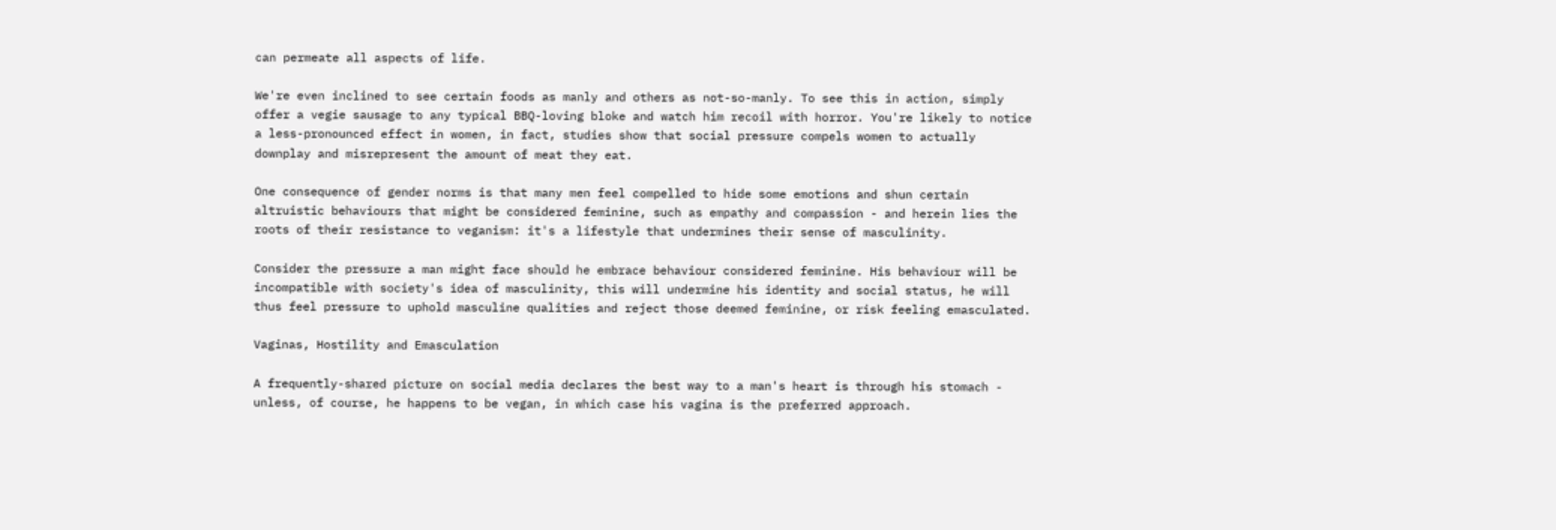can permeate all aspects of life.

We're even inclined to see certain foods as manly and others as not-so-manly. To see this in action, simply offer a vegie sausage to any typical BBQ-loving bloke and watch him recoil with horror. You're likely to notice a less-pronounced effect in women, in fact, studies show that social pressure compels women to actually downplay and misrepresent the amount of meat they eat.

One consequence of gender norms is that many men feel compelled to hide some emotions and shun certain altruistic behaviours that might be considered feminine, such as empathy and compassion - and herein lies the roots of their resistance to veganism: it's a lifestyle that undermines their sense of masculinity.

Consider the pressure a man might face should he embrace behaviour considered feminine. His behaviour will be incompatible with society's idea of masculinity, this will undermine his identity and social status, he will thus feel pressure to uphold masculine qualities and reject those deemed feminine, or risk feeling emasculated.

Vaginas, Hostility and Emasculation

A frequently-shared picture on social media declares the best way to a man's heart is through his stomach - unless, of course, he happens to be vegan, in which case his vagina is the preferred approach.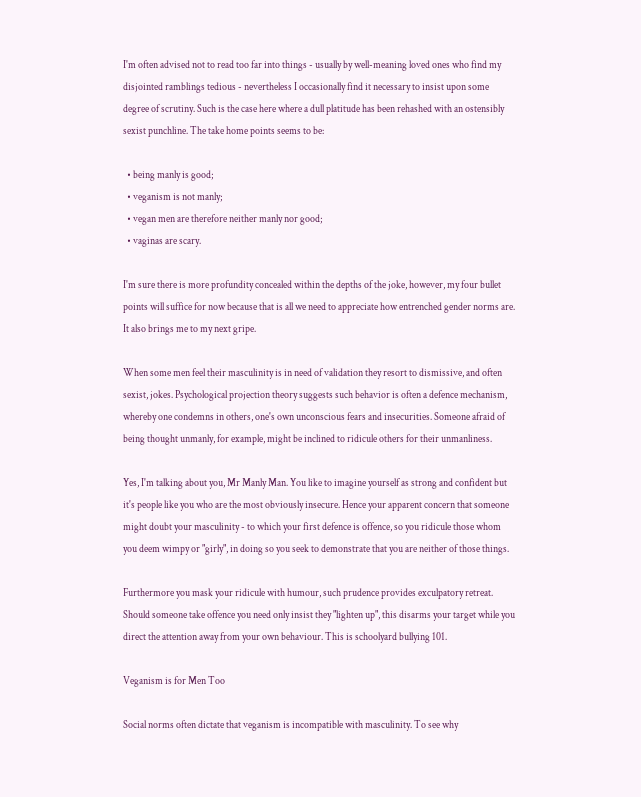I'm often advised not to read too far into things - usually by well-meaning loved ones who find my disjointed ramblings tedious - nevertheless I occasionally find it necessary to insist upon some degree of scrutiny. Such is the case here where a dull platitude has been rehashed with an ostensibly sexist punchline. The take home points seems to be:

  • being manly is good;
  • veganism is not manly;
  • vegan men are therefore neither manly nor good;
  • vaginas are scary.

I'm sure there is more profundity concealed within the depths of the joke, however, my four bullet points will suffice for now because that is all we need to appreciate how entrenched gender norms are. It also brings me to my next gripe.

When some men feel their masculinity is in need of validation they resort to dismissive, and often sexist, jokes. Psychological projection theory suggests such behavior is often a defence mechanism, whereby one condemns in others, one's own unconscious fears and insecurities. Someone afraid of being thought unmanly, for example, might be inclined to ridicule others for their unmanliness.

Yes, I'm talking about you, Mr Manly Man. You like to imagine yourself as strong and confident but it's people like you who are the most obviously insecure. Hence your apparent concern that someone might doubt your masculinity - to which your first defence is offence, so you ridicule those whom you deem wimpy or "girly", in doing so you seek to demonstrate that you are neither of those things.

Furthermore you mask your ridicule with humour, such prudence provides exculpatory retreat. Should someone take offence you need only insist they "lighten up", this disarms your target while you direct the attention away from your own behaviour. This is schoolyard bullying 101.

Veganism is for Men Too

Social norms often dictate that veganism is incompatible with masculinity. To see why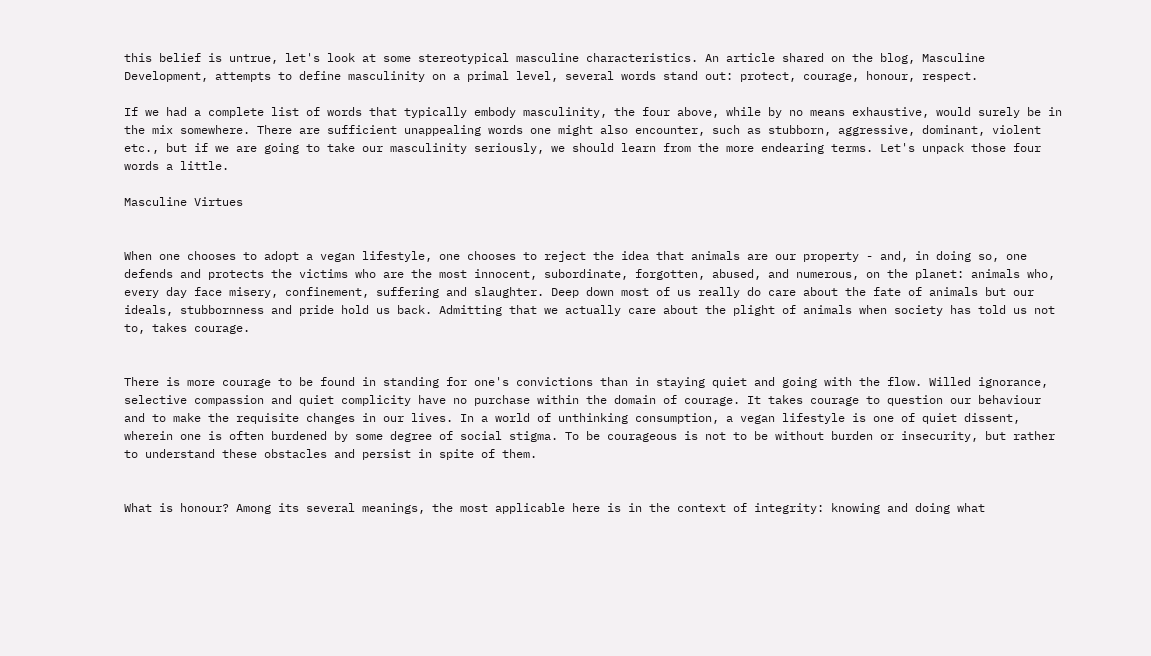this belief is untrue, let's look at some stereotypical masculine characteristics. An article shared on the blog, Masculine Development, attempts to define masculinity on a primal level, several words stand out: protect, courage, honour, respect.

If we had a complete list of words that typically embody masculinity, the four above, while by no means exhaustive, would surely be in the mix somewhere. There are sufficient unappealing words one might also encounter, such as stubborn, aggressive, dominant, violent etc., but if we are going to take our masculinity seriously, we should learn from the more endearing terms. Let's unpack those four words a little.

Masculine Virtues


When one chooses to adopt a vegan lifestyle, one chooses to reject the idea that animals are our property - and, in doing so, one defends and protects the victims who are the most innocent, subordinate, forgotten, abused, and numerous, on the planet: animals who, every day face misery, confinement, suffering and slaughter. Deep down most of us really do care about the fate of animals but our ideals, stubbornness and pride hold us back. Admitting that we actually care about the plight of animals when society has told us not to, takes courage.


There is more courage to be found in standing for one's convictions than in staying quiet and going with the flow. Willed ignorance, selective compassion and quiet complicity have no purchase within the domain of courage. It takes courage to question our behaviour and to make the requisite changes in our lives. In a world of unthinking consumption, a vegan lifestyle is one of quiet dissent, wherein one is often burdened by some degree of social stigma. To be courageous is not to be without burden or insecurity, but rather to understand these obstacles and persist in spite of them.


What is honour? Among its several meanings, the most applicable here is in the context of integrity: knowing and doing what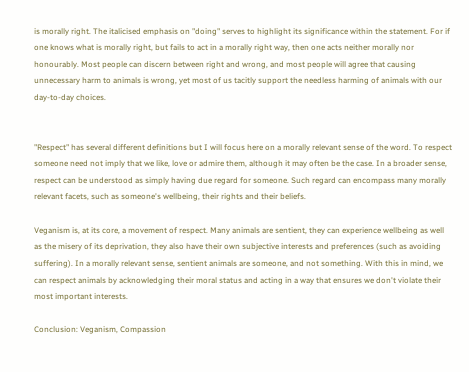is morally right. The italicised emphasis on "doing" serves to highlight its significance within the statement. For if one knows what is morally right, but fails to act in a morally right way, then one acts neither morally nor honourably. Most people can discern between right and wrong, and most people will agree that causing unnecessary harm to animals is wrong, yet most of us tacitly support the needless harming of animals with our day-to-day choices.


"Respect" has several different definitions but I will focus here on a morally relevant sense of the word. To respect someone need not imply that we like, love or admire them, although it may often be the case. In a broader sense, respect can be understood as simply having due regard for someone. Such regard can encompass many morally relevant facets, such as someone's wellbeing, their rights and their beliefs.

Veganism is, at its core, a movement of respect. Many animals are sentient, they can experience wellbeing as well as the misery of its deprivation, they also have their own subjective interests and preferences (such as avoiding suffering). In a morally relevant sense, sentient animals are someone, and not something. With this in mind, we can respect animals by acknowledging their moral status and acting in a way that ensures we don't violate their most important interests.

Conclusion: Veganism, Compassion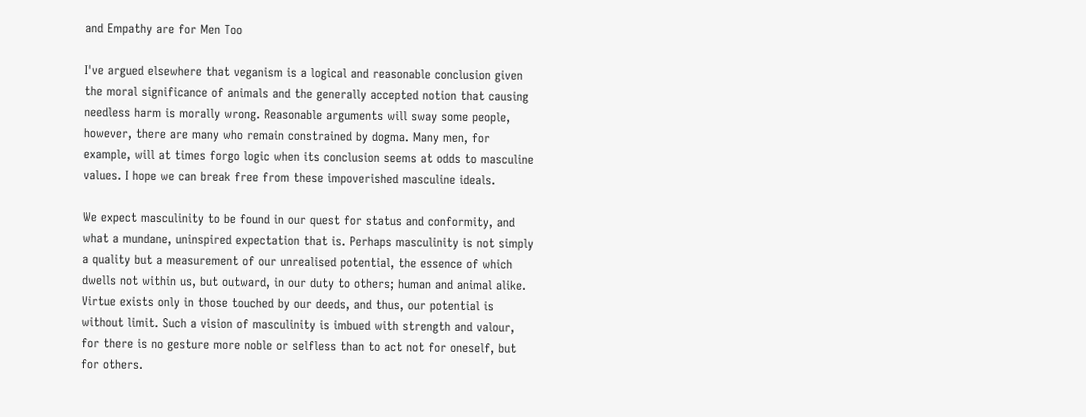and Empathy are for Men Too

I've argued elsewhere that veganism is a logical and reasonable conclusion given the moral significance of animals and the generally accepted notion that causing needless harm is morally wrong. Reasonable arguments will sway some people, however, there are many who remain constrained by dogma. Many men, for example, will at times forgo logic when its conclusion seems at odds to masculine values. I hope we can break free from these impoverished masculine ideals.

We expect masculinity to be found in our quest for status and conformity, and what a mundane, uninspired expectation that is. Perhaps masculinity is not simply a quality but a measurement of our unrealised potential, the essence of which dwells not within us, but outward, in our duty to others; human and animal alike. Virtue exists only in those touched by our deeds, and thus, our potential is without limit. Such a vision of masculinity is imbued with strength and valour, for there is no gesture more noble or selfless than to act not for oneself, but for others.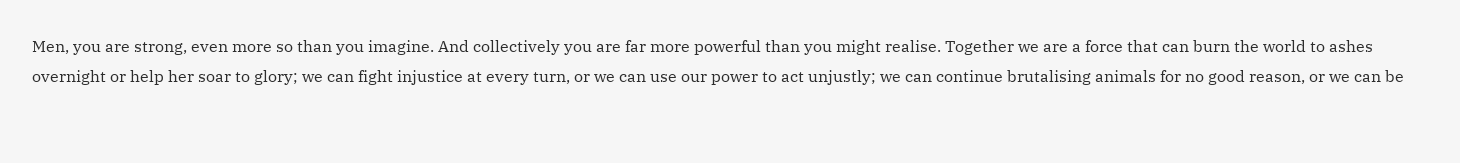Men, you are strong, even more so than you imagine. And collectively you are far more powerful than you might realise. Together we are a force that can burn the world to ashes overnight or help her soar to glory; we can fight injustice at every turn, or we can use our power to act unjustly; we can continue brutalising animals for no good reason, or we can be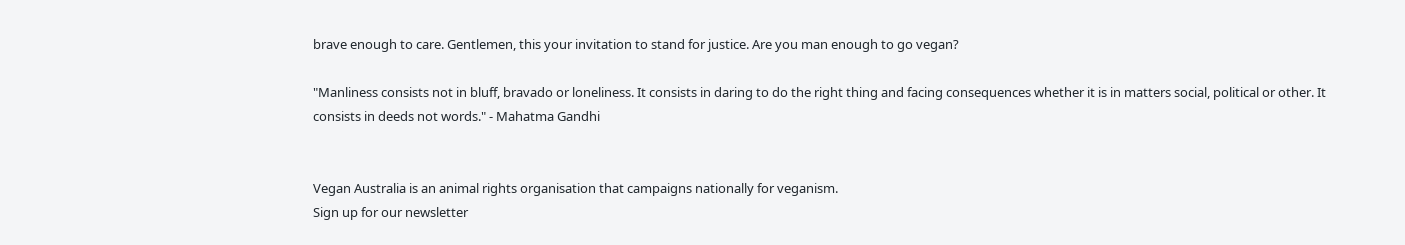brave enough to care. Gentlemen, this your invitation to stand for justice. Are you man enough to go vegan?

"Manliness consists not in bluff, bravado or loneliness. It consists in daring to do the right thing and facing consequences whether it is in matters social, political or other. It consists in deeds not words." - Mahatma Gandhi


Vegan Australia is an animal rights organisation that campaigns nationally for veganism.
Sign up for our newsletter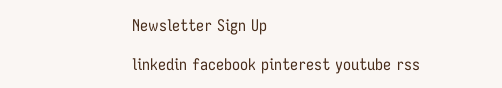Newsletter Sign Up

linkedin facebook pinterest youtube rss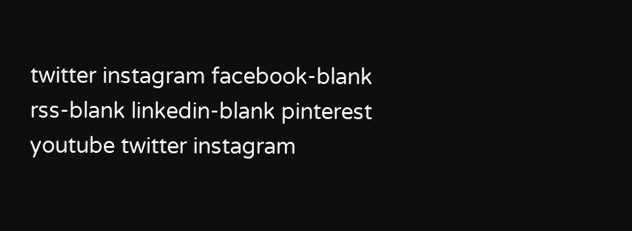twitter instagram facebook-blank rss-blank linkedin-blank pinterest youtube twitter instagram